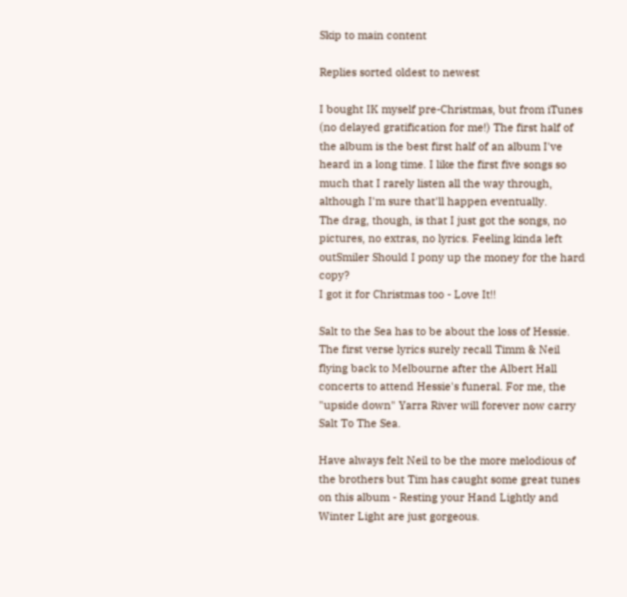Skip to main content

Replies sorted oldest to newest

I bought IK myself pre-Christmas, but from iTunes (no delayed gratification for me!) The first half of the album is the best first half of an album I've heard in a long time. I like the first five songs so much that I rarely listen all the way through, although I'm sure that'll happen eventually.
The drag, though, is that I just got the songs, no pictures, no extras, no lyrics. Feeling kinda left outSmiler Should I pony up the money for the hard copy?
I got it for Christmas too - Love It!!

Salt to the Sea has to be about the loss of Hessie. The first verse lyrics surely recall Timm & Neil flying back to Melbourne after the Albert Hall concerts to attend Hessie's funeral. For me, the "upside down" Yarra River will forever now carry Salt To The Sea.

Have always felt Neil to be the more melodious of the brothers but Tim has caught some great tunes on this album - Resting your Hand Lightly and Winter Light are just gorgeous.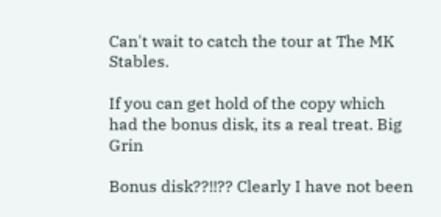Can't wait to catch the tour at The MK Stables.

If you can get hold of the copy which had the bonus disk, its a real treat. Big Grin

Bonus disk??!!?? Clearly I have not been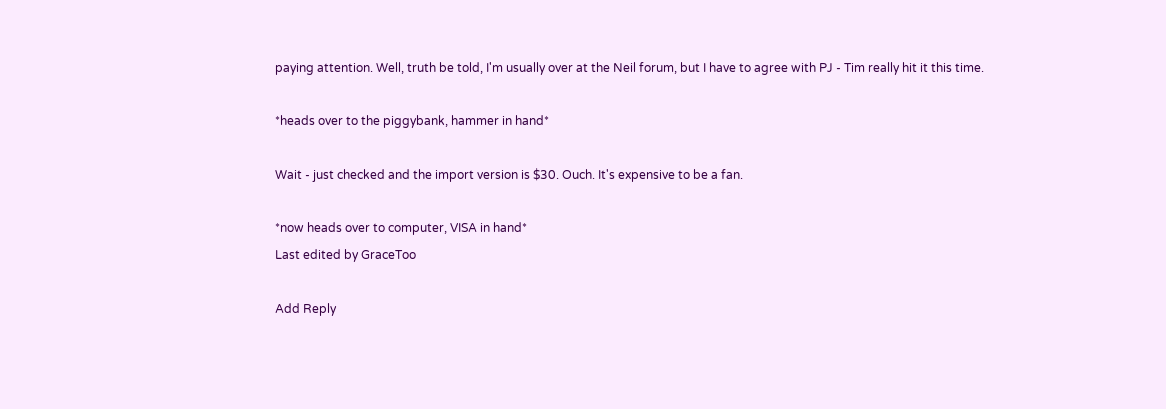paying attention. Well, truth be told, I'm usually over at the Neil forum, but I have to agree with PJ - Tim really hit it this time.

*heads over to the piggybank, hammer in hand*

Wait - just checked and the import version is $30. Ouch. It's expensive to be a fan.

*now heads over to computer, VISA in hand*
Last edited by GraceToo

Add Reply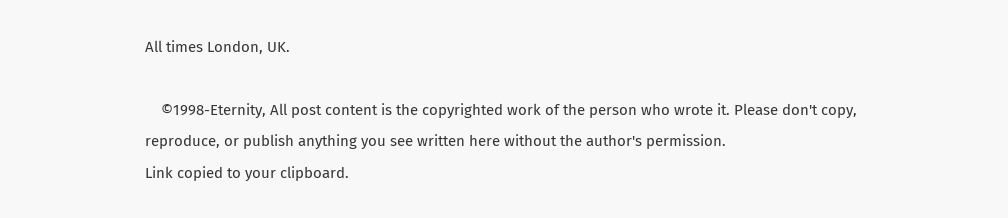All times London, UK.

    ©1998-Eternity, All post content is the copyrighted work of the person who wrote it. Please don't copy, reproduce, or publish anything you see written here without the author's permission.
Link copied to your clipboard.